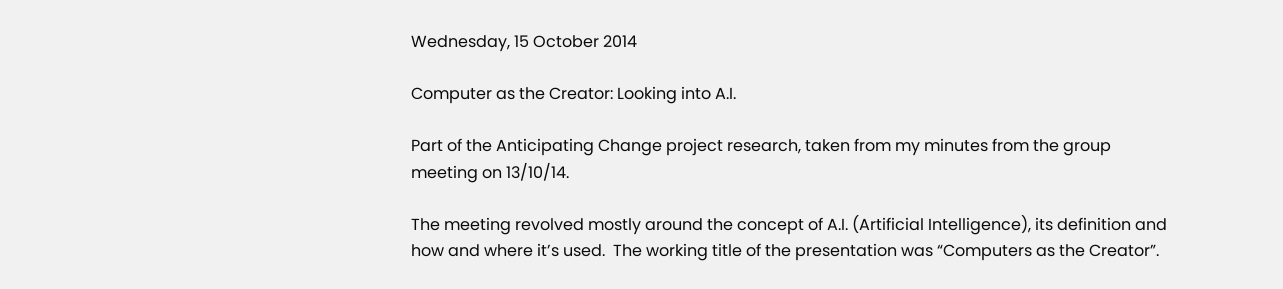Wednesday, 15 October 2014

Computer as the Creator: Looking into A.I.

Part of the Anticipating Change project research, taken from my minutes from the group meeting on 13/10/14.

The meeting revolved mostly around the concept of A.I. (Artificial Intelligence), its definition and how and where it’s used.  The working title of the presentation was “Computers as the Creator”.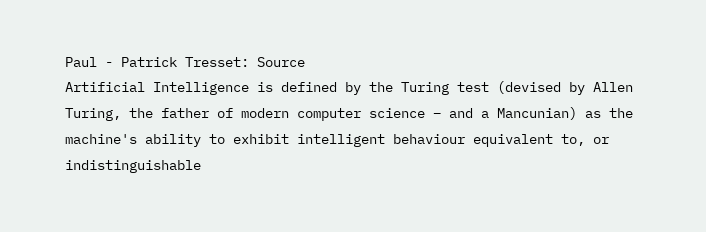Paul - Patrick Tresset: Source
Artificial Intelligence is defined by the Turing test (devised by Allen Turing, the father of modern computer science – and a Mancunian) as the machine's ability to exhibit intelligent behaviour equivalent to, or indistinguishable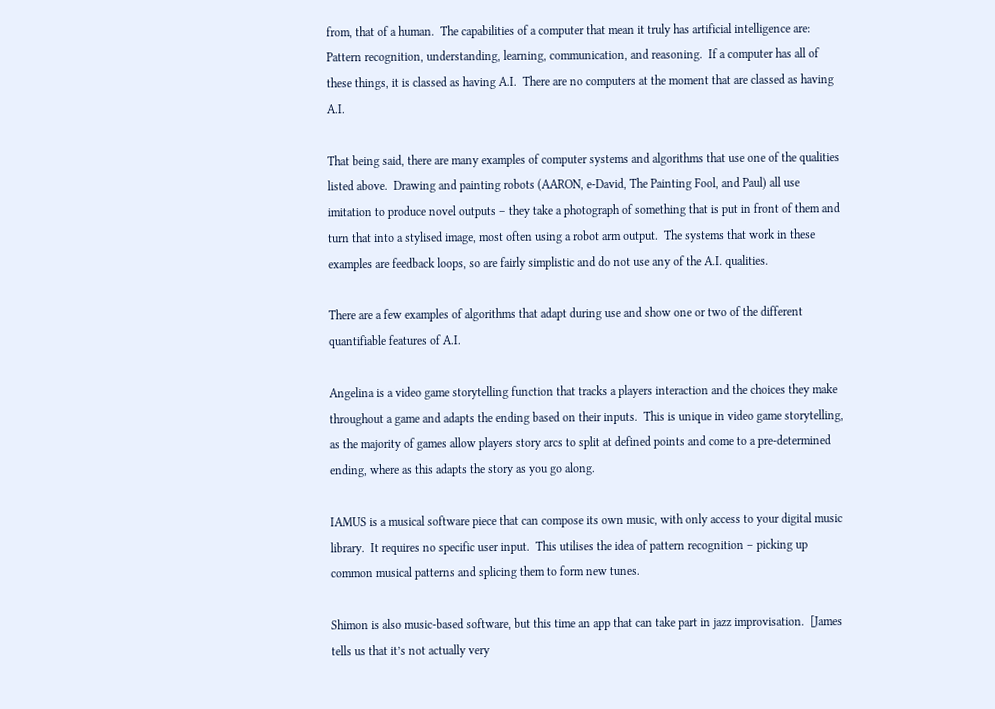from, that of a human.  The capabilities of a computer that mean it truly has artificial intelligence are: Pattern recognition, understanding, learning, communication, and reasoning.  If a computer has all of these things, it is classed as having A.I.  There are no computers at the moment that are classed as having A.I.

That being said, there are many examples of computer systems and algorithms that use one of the qualities listed above.  Drawing and painting robots (AARON, e-David, The Painting Fool, and Paul) all use imitation to produce novel outputs – they take a photograph of something that is put in front of them and turn that into a stylised image, most often using a robot arm output.  The systems that work in these examples are feedback loops, so are fairly simplistic and do not use any of the A.I. qualities.

There are a few examples of algorithms that adapt during use and show one or two of the different quantifiable features of A.I.

Angelina is a video game storytelling function that tracks a players interaction and the choices they make throughout a game and adapts the ending based on their inputs.  This is unique in video game storytelling, as the majority of games allow players story arcs to split at defined points and come to a pre-determined ending, where as this adapts the story as you go along.

IAMUS is a musical software piece that can compose its own music, with only access to your digital music library.  It requires no specific user input.  This utilises the idea of pattern recognition – picking up common musical patterns and splicing them to form new tunes.

Shimon is also music-based software, but this time an app that can take part in jazz improvisation.  [James tells us that it’s not actually very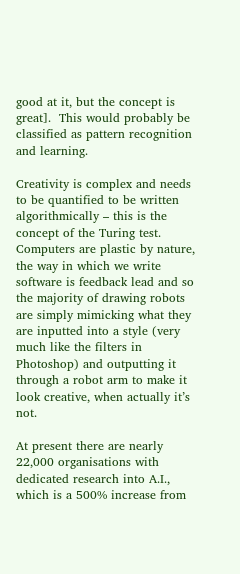good at it, but the concept is great].  This would probably be classified as pattern recognition and learning.

Creativity is complex and needs to be quantified to be written algorithmically – this is the concept of the Turing test.  Computers are plastic by nature, the way in which we write software is feedback lead and so the majority of drawing robots are simply mimicking what they are inputted into a style (very much like the filters in Photoshop) and outputting it through a robot arm to make it look creative, when actually it’s not.

At present there are nearly 22,000 organisations with dedicated research into A.I., which is a 500% increase from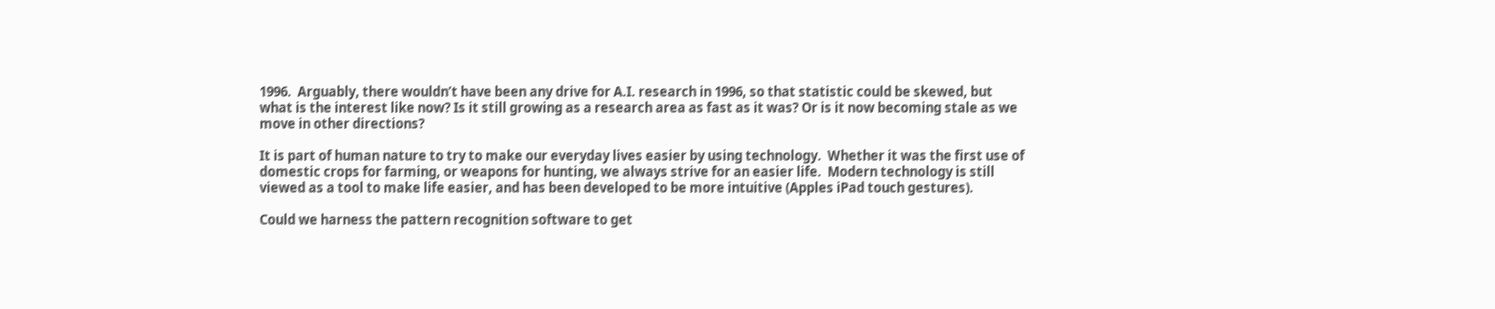1996.  Arguably, there wouldn’t have been any drive for A.I. research in 1996, so that statistic could be skewed, but what is the interest like now? Is it still growing as a research area as fast as it was? Or is it now becoming stale as we move in other directions?

It is part of human nature to try to make our everyday lives easier by using technology.  Whether it was the first use of domestic crops for farming, or weapons for hunting, we always strive for an easier life.  Modern technology is still viewed as a tool to make life easier, and has been developed to be more intuitive (Apples iPad touch gestures).

Could we harness the pattern recognition software to get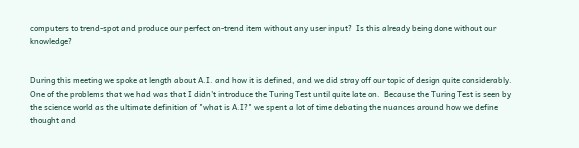computers to trend-spot and produce our perfect on-trend item without any user input?  Is this already being done without our knowledge?


During this meeting we spoke at length about A.I. and how it is defined, and we did stray off our topic of design quite considerably.  One of the problems that we had was that I didn't introduce the Turing Test until quite late on.  Because the Turing Test is seen by the science world as the ultimate definition of "what is A.I?" we spent a lot of time debating the nuances around how we define thought and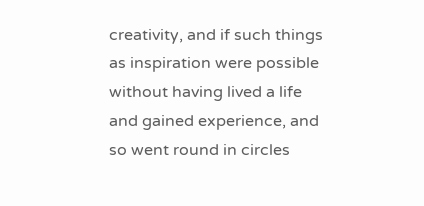creativity, and if such things as inspiration were possible without having lived a life and gained experience, and so went round in circles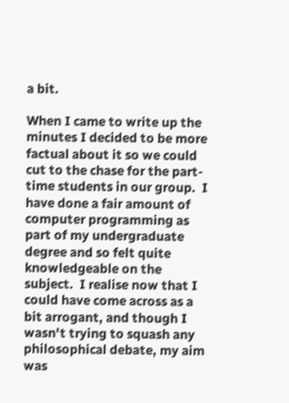a bit.

When I came to write up the minutes I decided to be more factual about it so we could cut to the chase for the part-time students in our group.  I have done a fair amount of computer programming as part of my undergraduate degree and so felt quite knowledgeable on the subject.  I realise now that I could have come across as a bit arrogant, and though I wasn't trying to squash any philosophical debate, my aim was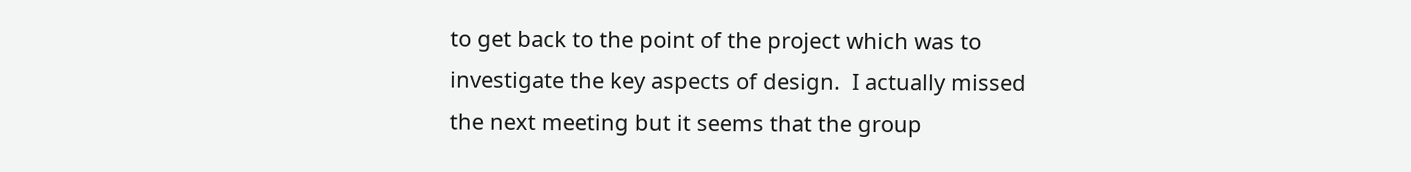to get back to the point of the project which was to investigate the key aspects of design.  I actually missed the next meeting but it seems that the group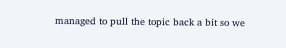managed to pull the topic back a bit so we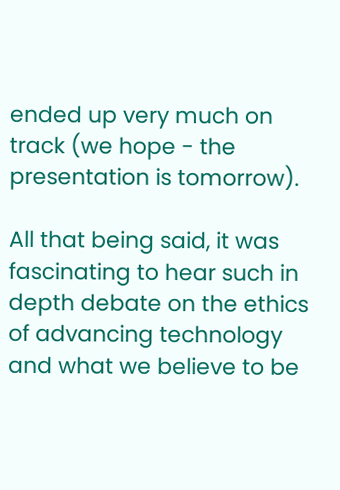ended up very much on track (we hope - the presentation is tomorrow).

All that being said, it was fascinating to hear such in depth debate on the ethics of advancing technology and what we believe to be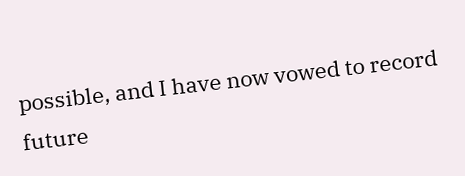possible, and I have now vowed to record future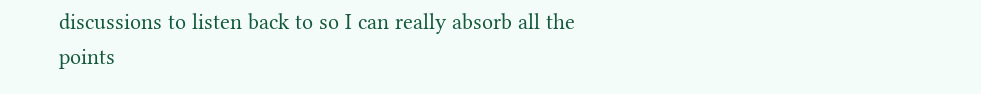discussions to listen back to so I can really absorb all the points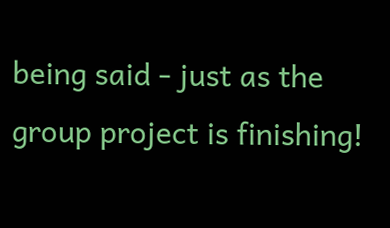being said - just as the group project is finishing!